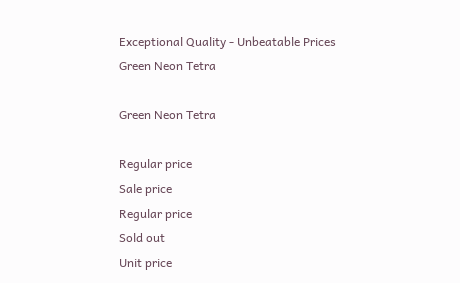Exceptional Quality - Unbeatable Prices
Green Neon Tetra

Green Neon Tetra

Regular price
Sale price
Regular price
Sold out
Unit price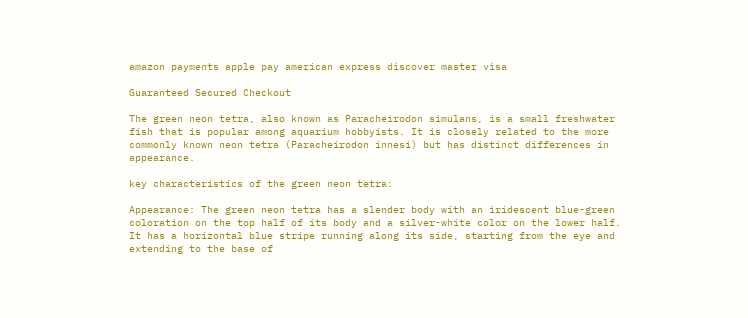amazon payments apple pay american express discover master visa

Guaranteed Secured Checkout

The green neon tetra, also known as Paracheirodon simulans, is a small freshwater fish that is popular among aquarium hobbyists. It is closely related to the more commonly known neon tetra (Paracheirodon innesi) but has distinct differences in appearance.

key characteristics of the green neon tetra:

Appearance: The green neon tetra has a slender body with an iridescent blue-green coloration on the top half of its body and a silver-white color on the lower half. It has a horizontal blue stripe running along its side, starting from the eye and extending to the base of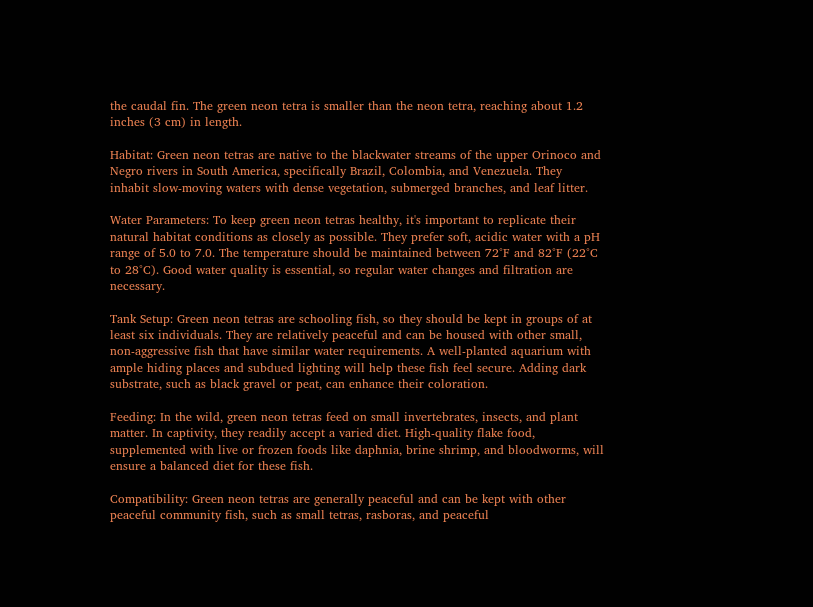the caudal fin. The green neon tetra is smaller than the neon tetra, reaching about 1.2 inches (3 cm) in length.

Habitat: Green neon tetras are native to the blackwater streams of the upper Orinoco and Negro rivers in South America, specifically Brazil, Colombia, and Venezuela. They inhabit slow-moving waters with dense vegetation, submerged branches, and leaf litter.

Water Parameters: To keep green neon tetras healthy, it's important to replicate their natural habitat conditions as closely as possible. They prefer soft, acidic water with a pH range of 5.0 to 7.0. The temperature should be maintained between 72°F and 82°F (22°C to 28°C). Good water quality is essential, so regular water changes and filtration are necessary.

Tank Setup: Green neon tetras are schooling fish, so they should be kept in groups of at least six individuals. They are relatively peaceful and can be housed with other small, non-aggressive fish that have similar water requirements. A well-planted aquarium with ample hiding places and subdued lighting will help these fish feel secure. Adding dark substrate, such as black gravel or peat, can enhance their coloration.

Feeding: In the wild, green neon tetras feed on small invertebrates, insects, and plant matter. In captivity, they readily accept a varied diet. High-quality flake food, supplemented with live or frozen foods like daphnia, brine shrimp, and bloodworms, will ensure a balanced diet for these fish.

Compatibility: Green neon tetras are generally peaceful and can be kept with other peaceful community fish, such as small tetras, rasboras, and peaceful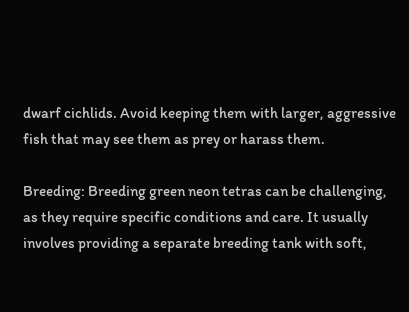dwarf cichlids. Avoid keeping them with larger, aggressive fish that may see them as prey or harass them.

Breeding: Breeding green neon tetras can be challenging, as they require specific conditions and care. It usually involves providing a separate breeding tank with soft,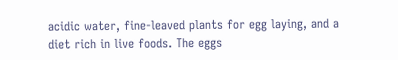acidic water, fine-leaved plants for egg laying, and a diet rich in live foods. The eggs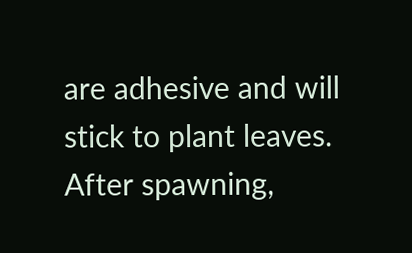are adhesive and will stick to plant leaves. After spawning,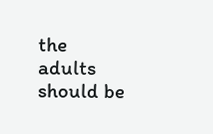the adults should be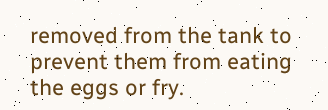removed from the tank to prevent them from eating the eggs or fry.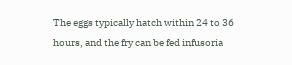The eggs typically hatch within 24 to 36 hours, and the fry can be fed infusoria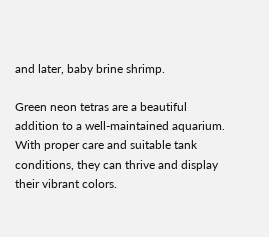and later, baby brine shrimp.

Green neon tetras are a beautiful addition to a well-maintained aquarium. With proper care and suitable tank conditions, they can thrive and display their vibrant colors.